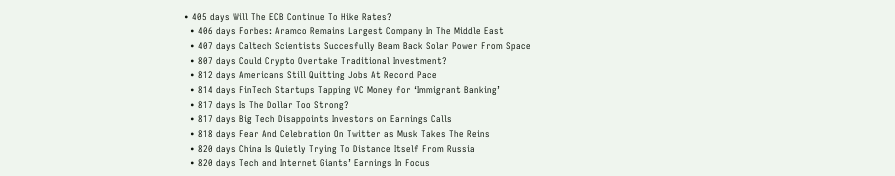• 405 days Will The ECB Continue To Hike Rates?
  • 406 days Forbes: Aramco Remains Largest Company In The Middle East
  • 407 days Caltech Scientists Succesfully Beam Back Solar Power From Space
  • 807 days Could Crypto Overtake Traditional Investment?
  • 812 days Americans Still Quitting Jobs At Record Pace
  • 814 days FinTech Startups Tapping VC Money for ‘Immigrant Banking’
  • 817 days Is The Dollar Too Strong?
  • 817 days Big Tech Disappoints Investors on Earnings Calls
  • 818 days Fear And Celebration On Twitter as Musk Takes The Reins
  • 820 days China Is Quietly Trying To Distance Itself From Russia
  • 820 days Tech and Internet Giants’ Earnings In Focus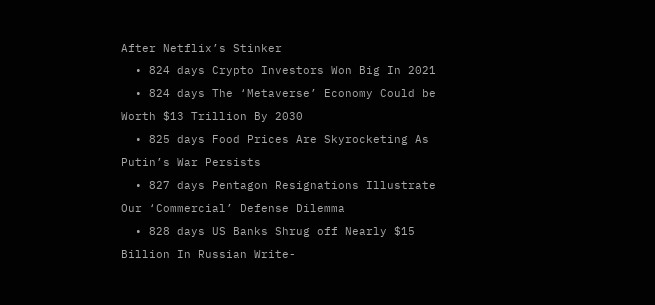After Netflix’s Stinker
  • 824 days Crypto Investors Won Big In 2021
  • 824 days The ‘Metaverse’ Economy Could be Worth $13 Trillion By 2030
  • 825 days Food Prices Are Skyrocketing As Putin’s War Persists
  • 827 days Pentagon Resignations Illustrate Our ‘Commercial’ Defense Dilemma
  • 828 days US Banks Shrug off Nearly $15 Billion In Russian Write-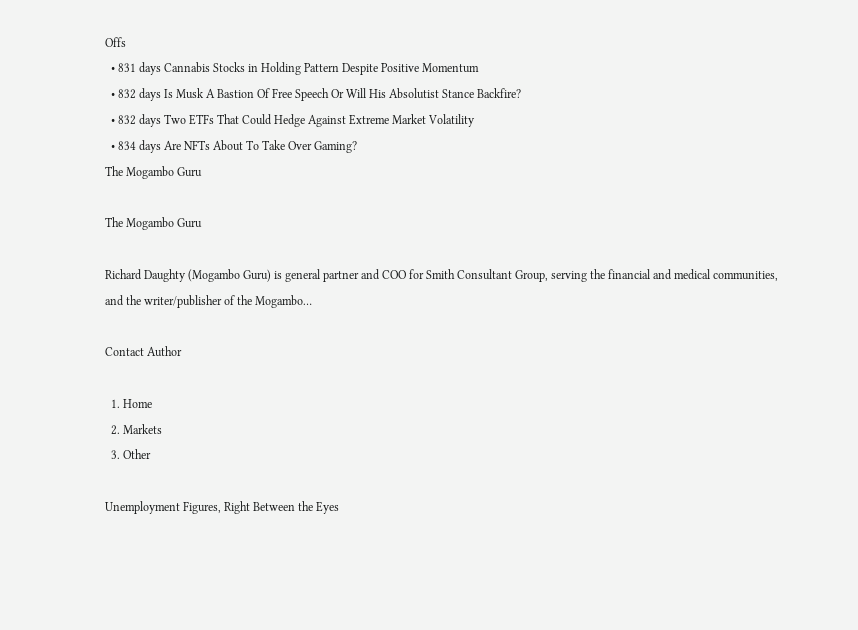Offs
  • 831 days Cannabis Stocks in Holding Pattern Despite Positive Momentum
  • 832 days Is Musk A Bastion Of Free Speech Or Will His Absolutist Stance Backfire?
  • 832 days Two ETFs That Could Hedge Against Extreme Market Volatility
  • 834 days Are NFTs About To Take Over Gaming?
The Mogambo Guru

The Mogambo Guru

Richard Daughty (Mogambo Guru) is general partner and COO for Smith Consultant Group, serving the financial and medical communities, and the writer/publisher of the Mogambo…

Contact Author

  1. Home
  2. Markets
  3. Other

Unemployment Figures, Right Between the Eyes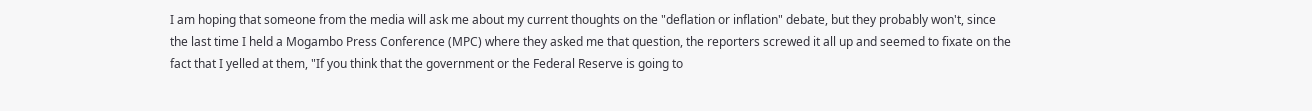I am hoping that someone from the media will ask me about my current thoughts on the "deflation or inflation" debate, but they probably won't, since the last time I held a Mogambo Press Conference (MPC) where they asked me that question, the reporters screwed it all up and seemed to fixate on the fact that I yelled at them, "If you think that the government or the Federal Reserve is going to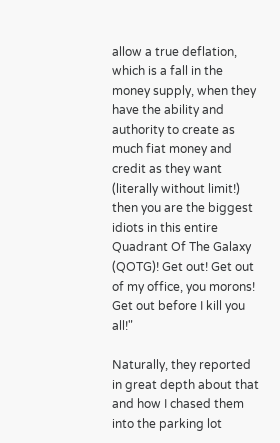allow a true deflation, which is a fall in the money supply, when they have the ability and authority to create as much fiat money and credit as they want (literally without limit!) then you are the biggest idiots in this entire Quadrant Of The Galaxy (QOTG)! Get out! Get out of my office, you morons! Get out before I kill you all!"

Naturally, they reported in great depth about that and how I chased them into the parking lot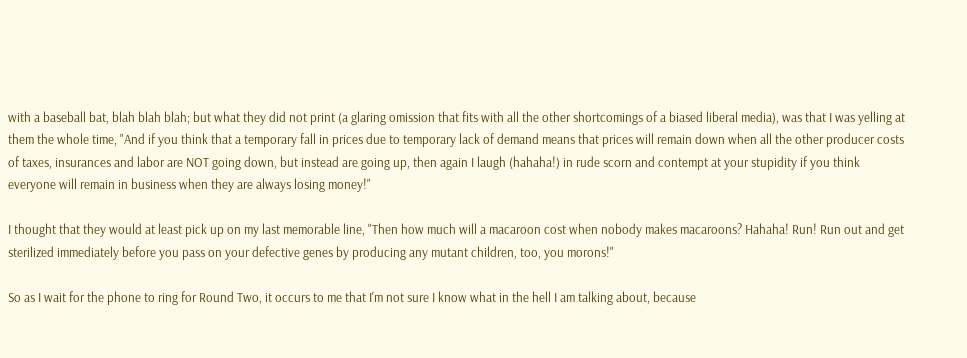with a baseball bat, blah blah blah; but what they did not print (a glaring omission that fits with all the other shortcomings of a biased liberal media), was that I was yelling at them the whole time, "And if you think that a temporary fall in prices due to temporary lack of demand means that prices will remain down when all the other producer costs of taxes, insurances and labor are NOT going down, but instead are going up, then again I laugh (hahaha!) in rude scorn and contempt at your stupidity if you think everyone will remain in business when they are always losing money!"

I thought that they would at least pick up on my last memorable line, "Then how much will a macaroon cost when nobody makes macaroons? Hahaha! Run! Run out and get sterilized immediately before you pass on your defective genes by producing any mutant children, too, you morons!"

So as I wait for the phone to ring for Round Two, it occurs to me that I'm not sure I know what in the hell I am talking about, because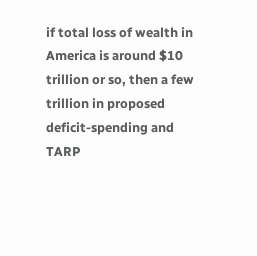if total loss of wealth in America is around $10 trillion or so, then a few trillion in proposed deficit-spending and TARP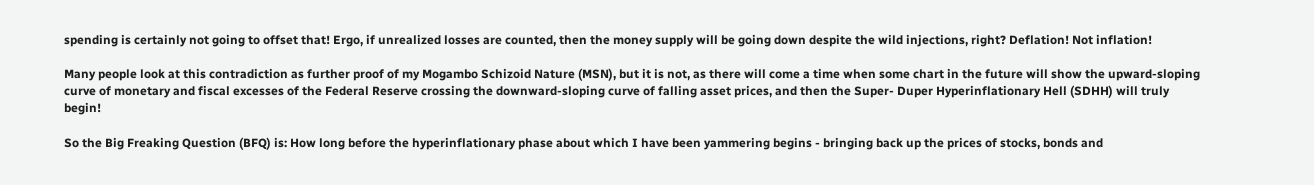spending is certainly not going to offset that! Ergo, if unrealized losses are counted, then the money supply will be going down despite the wild injections, right? Deflation! Not inflation!

Many people look at this contradiction as further proof of my Mogambo Schizoid Nature (MSN), but it is not, as there will come a time when some chart in the future will show the upward-sloping curve of monetary and fiscal excesses of the Federal Reserve crossing the downward-sloping curve of falling asset prices, and then the Super- Duper Hyperinflationary Hell (SDHH) will truly begin!

So the Big Freaking Question (BFQ) is: How long before the hyperinflationary phase about which I have been yammering begins - bringing back up the prices of stocks, bonds and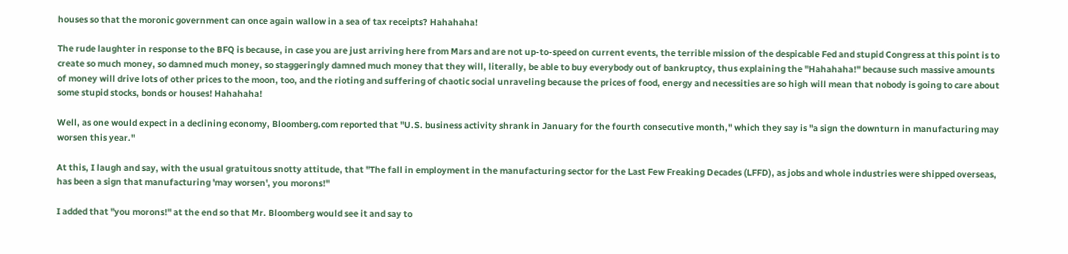houses so that the moronic government can once again wallow in a sea of tax receipts? Hahahaha!

The rude laughter in response to the BFQ is because, in case you are just arriving here from Mars and are not up-to-speed on current events, the terrible mission of the despicable Fed and stupid Congress at this point is to create so much money, so damned much money, so staggeringly damned much money that they will, literally, be able to buy everybody out of bankruptcy, thus explaining the "Hahahaha!" because such massive amounts of money will drive lots of other prices to the moon, too, and the rioting and suffering of chaotic social unraveling because the prices of food, energy and necessities are so high will mean that nobody is going to care about some stupid stocks, bonds or houses! Hahahaha!

Well, as one would expect in a declining economy, Bloomberg.com reported that "U.S. business activity shrank in January for the fourth consecutive month," which they say is "a sign the downturn in manufacturing may worsen this year."

At this, I laugh and say, with the usual gratuitous snotty attitude, that "The fall in employment in the manufacturing sector for the Last Few Freaking Decades (LFFD), as jobs and whole industries were shipped overseas, has been a sign that manufacturing 'may worsen', you morons!"

I added that "you morons!" at the end so that Mr. Bloomberg would see it and say to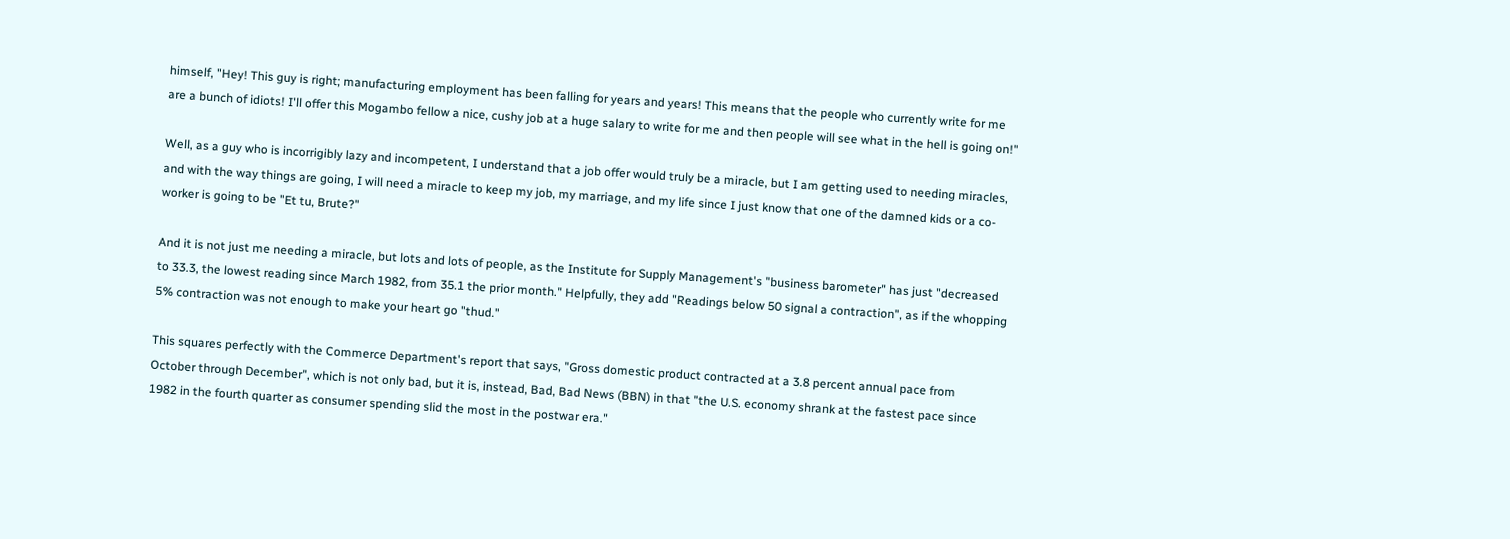himself, "Hey! This guy is right; manufacturing employment has been falling for years and years! This means that the people who currently write for me are a bunch of idiots! I'll offer this Mogambo fellow a nice, cushy job at a huge salary to write for me and then people will see what in the hell is going on!"

Well, as a guy who is incorrigibly lazy and incompetent, I understand that a job offer would truly be a miracle, but I am getting used to needing miracles, and with the way things are going, I will need a miracle to keep my job, my marriage, and my life since I just know that one of the damned kids or a co-worker is going to be "Et tu, Brute?"

And it is not just me needing a miracle, but lots and lots of people, as the Institute for Supply Management's "business barometer" has just "decreased to 33.3, the lowest reading since March 1982, from 35.1 the prior month." Helpfully, they add "Readings below 50 signal a contraction", as if the whopping 5% contraction was not enough to make your heart go "thud."

This squares perfectly with the Commerce Department's report that says, "Gross domestic product contracted at a 3.8 percent annual pace from October through December", which is not only bad, but it is, instead, Bad, Bad News (BBN) in that "the U.S. economy shrank at the fastest pace since 1982 in the fourth quarter as consumer spending slid the most in the postwar era."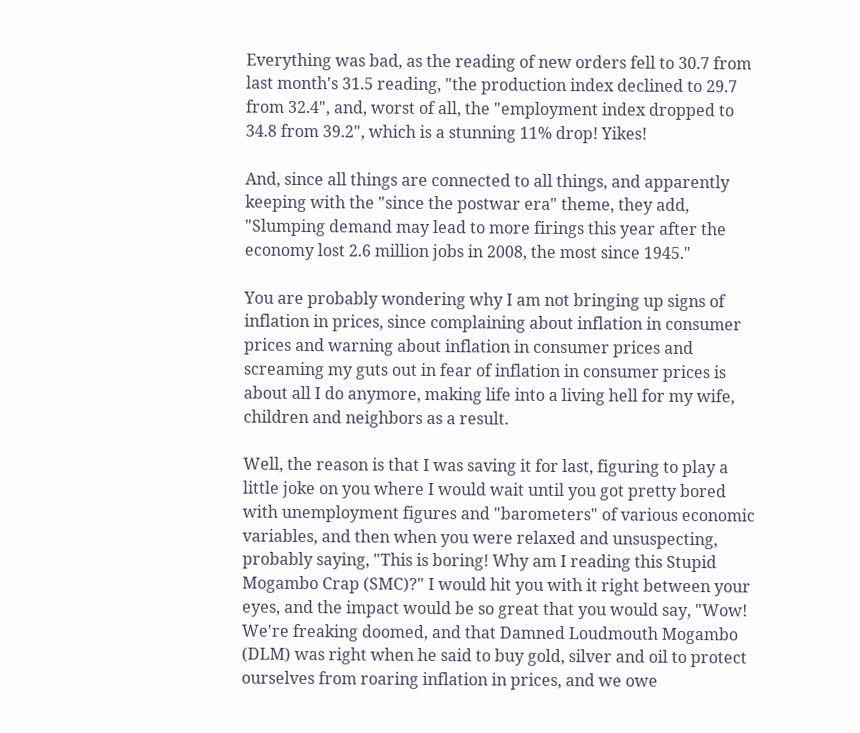Everything was bad, as the reading of new orders fell to 30.7 from last month's 31.5 reading, "the production index declined to 29.7 from 32.4", and, worst of all, the "employment index dropped to 34.8 from 39.2", which is a stunning 11% drop! Yikes!

And, since all things are connected to all things, and apparently keeping with the "since the postwar era" theme, they add, "Slumping demand may lead to more firings this year after the economy lost 2.6 million jobs in 2008, the most since 1945."

You are probably wondering why I am not bringing up signs of inflation in prices, since complaining about inflation in consumer prices and warning about inflation in consumer prices and screaming my guts out in fear of inflation in consumer prices is about all I do anymore, making life into a living hell for my wife, children and neighbors as a result.

Well, the reason is that I was saving it for last, figuring to play a little joke on you where I would wait until you got pretty bored with unemployment figures and "barometers" of various economic variables, and then when you were relaxed and unsuspecting, probably saying, "This is boring! Why am I reading this Stupid Mogambo Crap (SMC)?" I would hit you with it right between your eyes, and the impact would be so great that you would say, "Wow! We're freaking doomed, and that Damned Loudmouth Mogambo (DLM) was right when he said to buy gold, silver and oil to protect ourselves from roaring inflation in prices, and we owe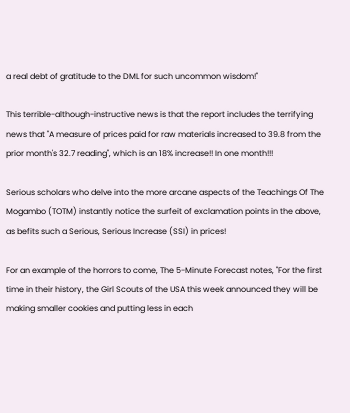a real debt of gratitude to the DML for such uncommon wisdom!"

This terrible-although-instructive news is that the report includes the terrifying news that "A measure of prices paid for raw materials increased to 39.8 from the prior month's 32.7 reading", which is an 18% increase!! In one month!!!

Serious scholars who delve into the more arcane aspects of the Teachings Of The Mogambo (TOTM) instantly notice the surfeit of exclamation points in the above, as befits such a Serious, Serious Increase (SSI) in prices!

For an example of the horrors to come, The 5-Minute Forecast notes, "For the first time in their history, the Girl Scouts of the USA this week announced they will be making smaller cookies and putting less in each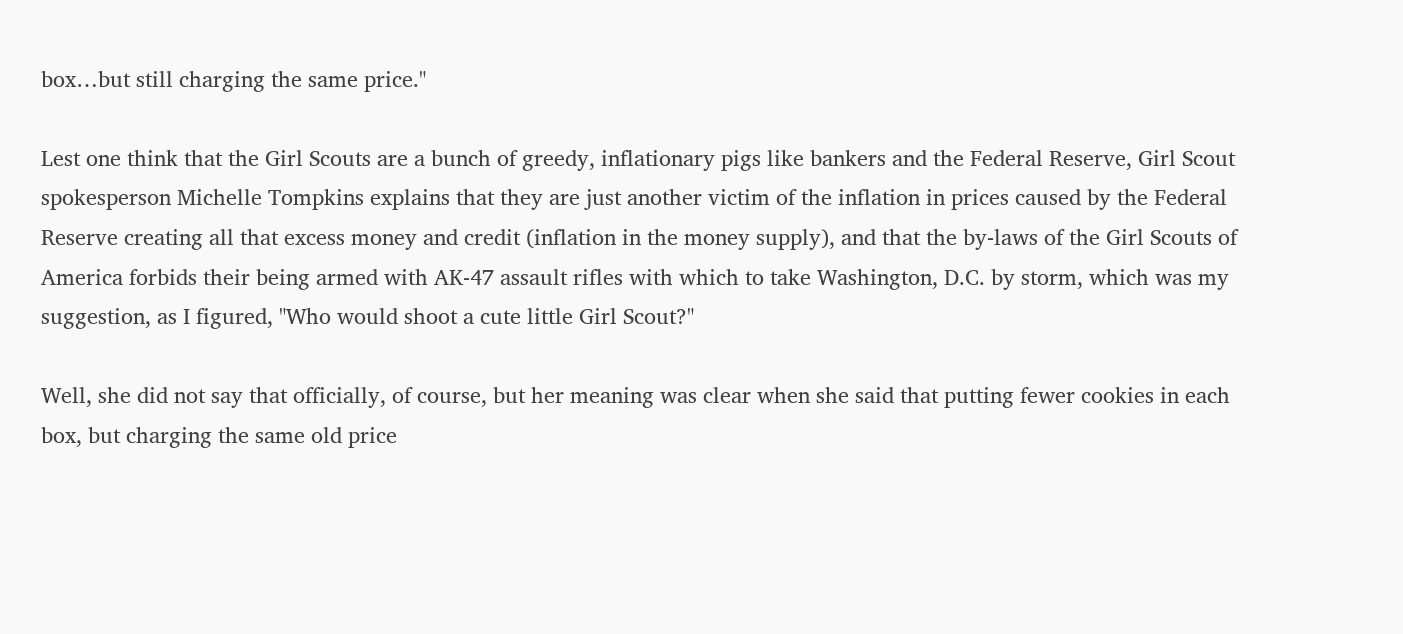box…but still charging the same price."

Lest one think that the Girl Scouts are a bunch of greedy, inflationary pigs like bankers and the Federal Reserve, Girl Scout spokesperson Michelle Tompkins explains that they are just another victim of the inflation in prices caused by the Federal Reserve creating all that excess money and credit (inflation in the money supply), and that the by-laws of the Girl Scouts of America forbids their being armed with AK-47 assault rifles with which to take Washington, D.C. by storm, which was my suggestion, as I figured, "Who would shoot a cute little Girl Scout?"

Well, she did not say that officially, of course, but her meaning was clear when she said that putting fewer cookies in each box, but charging the same old price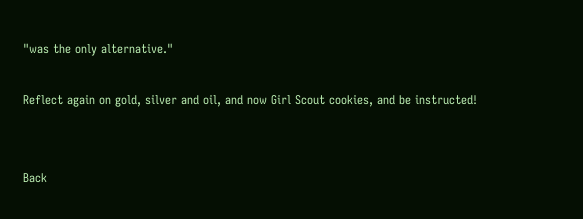"was the only alternative."

Reflect again on gold, silver and oil, and now Girl Scout cookies, and be instructed!


Back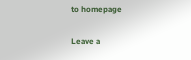to homepage

Leave a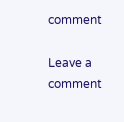comment

Leave a comment